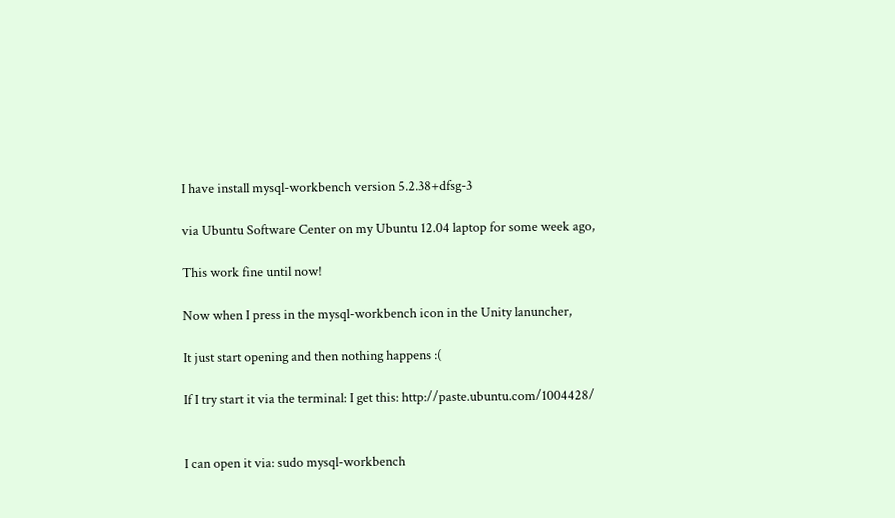I have install mysql-workbench version 5.2.38+dfsg-3

via Ubuntu Software Center on my Ubuntu 12.04 laptop for some week ago,

This work fine until now!

Now when I press in the mysql-workbench icon in the Unity lanuncher,

It just start opening and then nothing happens :(

If I try start it via the terminal: I get this: http://paste.ubuntu.com/1004428/


I can open it via: sudo mysql-workbench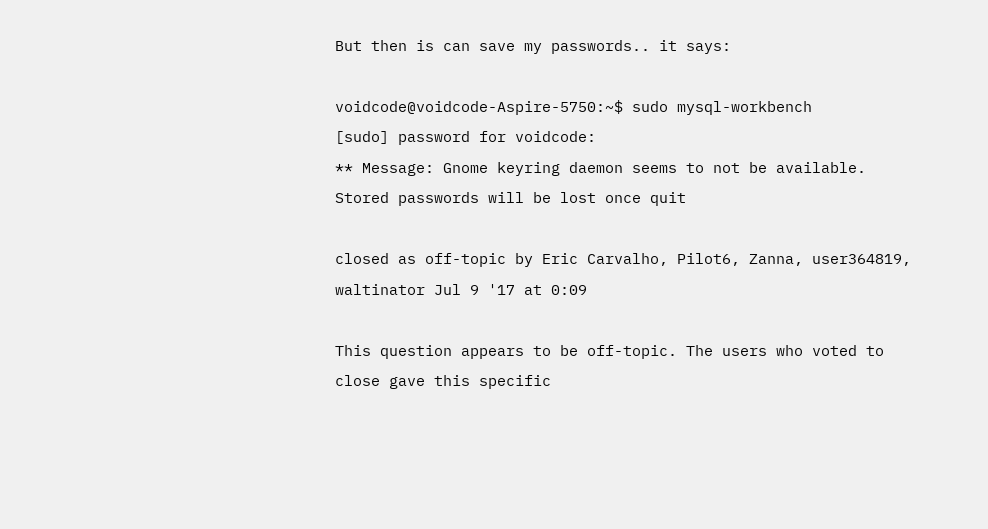But then is can save my passwords.. it says:

voidcode@voidcode-Aspire-5750:~$ sudo mysql-workbench
[sudo] password for voidcode:
** Message: Gnome keyring daemon seems to not be available. Stored passwords will be lost once quit

closed as off-topic by Eric Carvalho, Pilot6, Zanna, user364819, waltinator Jul 9 '17 at 0:09

This question appears to be off-topic. The users who voted to close gave this specific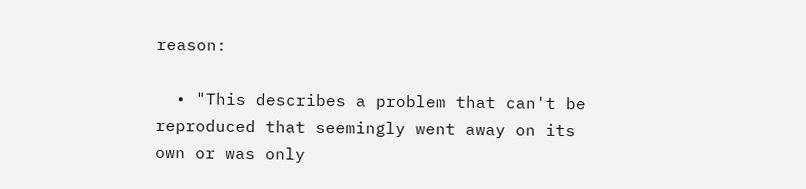reason:

  • "This describes a problem that can't be reproduced that seemingly went away on its own or was only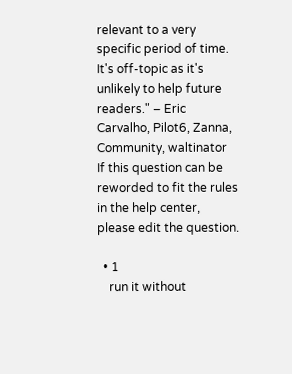relevant to a very specific period of time. It's off-topic as it's unlikely to help future readers." – Eric Carvalho, Pilot6, Zanna, Community, waltinator
If this question can be reworded to fit the rules in the help center, please edit the question.

  • 1
    run it without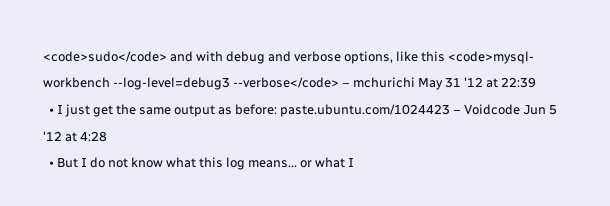<code>sudo</code> and with debug and verbose options, like this <code>mysql-workbench --log-level=debug3 --verbose</code> – mchurichi May 31 '12 at 22:39
  • I just get the same output as before: paste.ubuntu.com/1024423 – Voidcode Jun 5 '12 at 4:28
  • But I do not know what this log means... or what I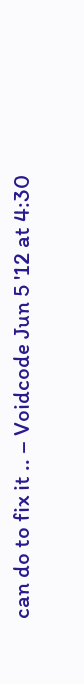can do to fix it .. – Voidcode Jun 5 '12 at 4:30